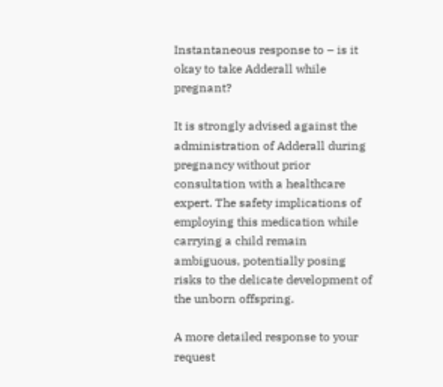Instantaneous response to – is it okay to take Adderall while pregnant?

It is strongly advised against the administration of Adderall during pregnancy without prior consultation with a healthcare expert. The safety implications of employing this medication while carrying a child remain ambiguous, potentially posing risks to the delicate development of the unborn offspring.

A more detailed response to your request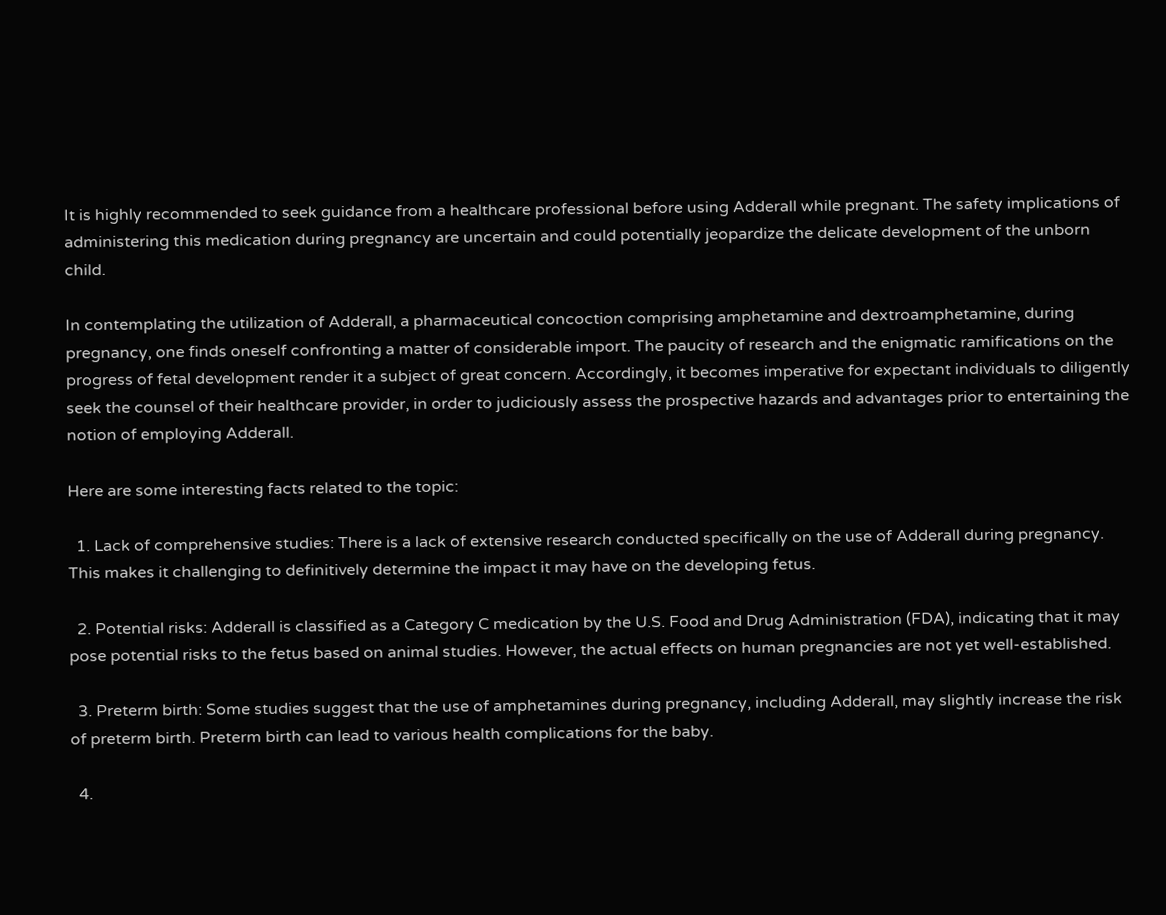It is highly recommended to seek guidance from a healthcare professional before using Adderall while pregnant. The safety implications of administering this medication during pregnancy are uncertain and could potentially jeopardize the delicate development of the unborn child.

In contemplating the utilization of Adderall, a pharmaceutical concoction comprising amphetamine and dextroamphetamine, during pregnancy, one finds oneself confronting a matter of considerable import. The paucity of research and the enigmatic ramifications on the progress of fetal development render it a subject of great concern. Accordingly, it becomes imperative for expectant individuals to diligently seek the counsel of their healthcare provider, in order to judiciously assess the prospective hazards and advantages prior to entertaining the notion of employing Adderall.

Here are some interesting facts related to the topic:

  1. Lack of comprehensive studies: There is a lack of extensive research conducted specifically on the use of Adderall during pregnancy. This makes it challenging to definitively determine the impact it may have on the developing fetus.

  2. Potential risks: Adderall is classified as a Category C medication by the U.S. Food and Drug Administration (FDA), indicating that it may pose potential risks to the fetus based on animal studies. However, the actual effects on human pregnancies are not yet well-established.

  3. Preterm birth: Some studies suggest that the use of amphetamines during pregnancy, including Adderall, may slightly increase the risk of preterm birth. Preterm birth can lead to various health complications for the baby.

  4.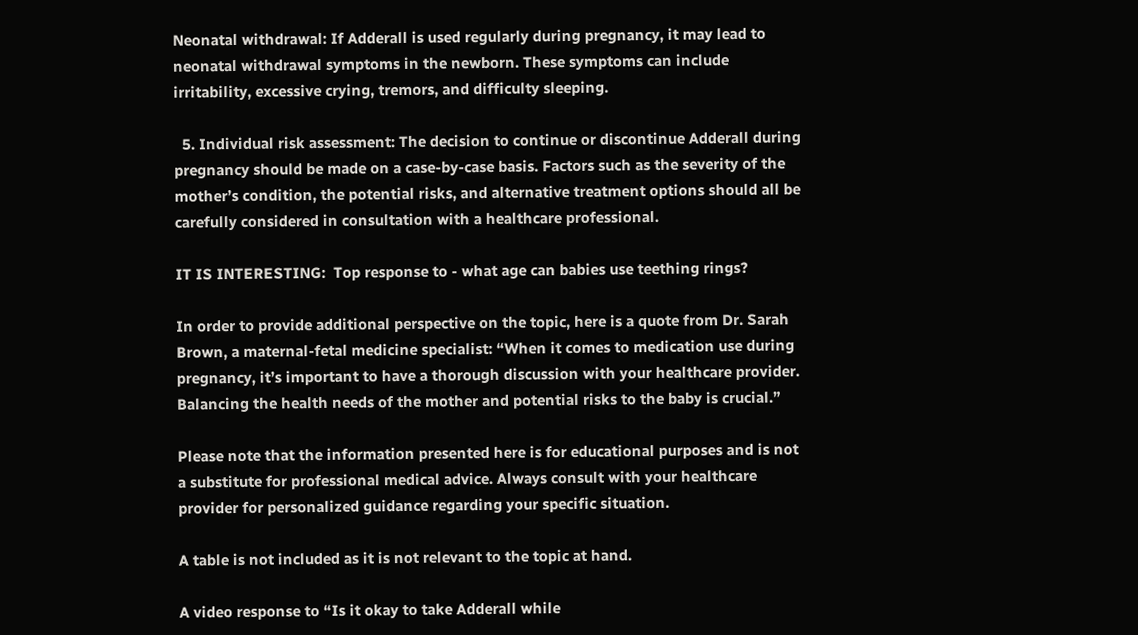Neonatal withdrawal: If Adderall is used regularly during pregnancy, it may lead to neonatal withdrawal symptoms in the newborn. These symptoms can include irritability, excessive crying, tremors, and difficulty sleeping.

  5. Individual risk assessment: The decision to continue or discontinue Adderall during pregnancy should be made on a case-by-case basis. Factors such as the severity of the mother’s condition, the potential risks, and alternative treatment options should all be carefully considered in consultation with a healthcare professional.

IT IS INTERESTING:  Top response to - what age can babies use teething rings?

In order to provide additional perspective on the topic, here is a quote from Dr. Sarah Brown, a maternal-fetal medicine specialist: “When it comes to medication use during pregnancy, it’s important to have a thorough discussion with your healthcare provider. Balancing the health needs of the mother and potential risks to the baby is crucial.”

Please note that the information presented here is for educational purposes and is not a substitute for professional medical advice. Always consult with your healthcare provider for personalized guidance regarding your specific situation.

A table is not included as it is not relevant to the topic at hand.

A video response to “Is it okay to take Adderall while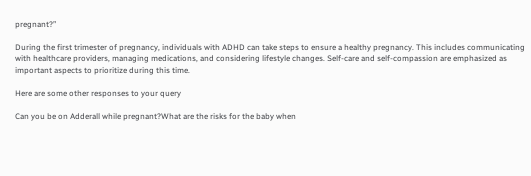pregnant?”

During the first trimester of pregnancy, individuals with ADHD can take steps to ensure a healthy pregnancy. This includes communicating with healthcare providers, managing medications, and considering lifestyle changes. Self-care and self-compassion are emphasized as important aspects to prioritize during this time.

Here are some other responses to your query

Can you be on Adderall while pregnant?What are the risks for the baby when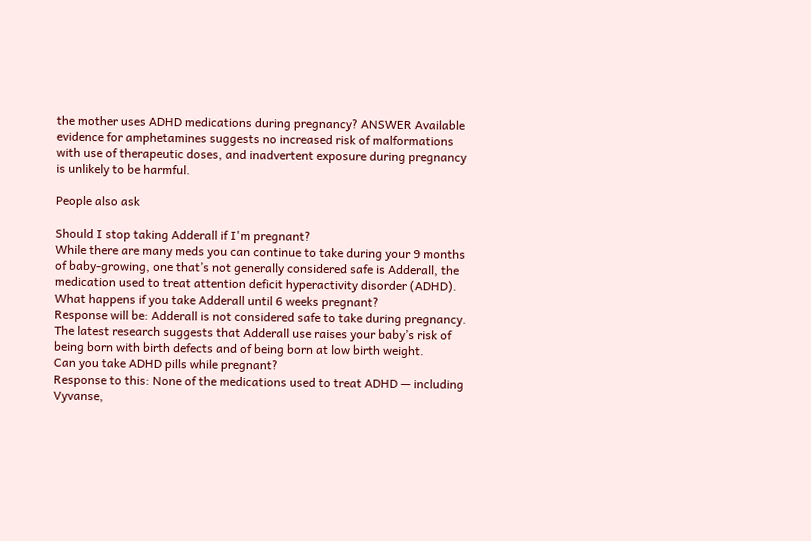the mother uses ADHD medications during pregnancy? ANSWER Available evidence for amphetamines suggests no increased risk of malformations with use of therapeutic doses, and inadvertent exposure during pregnancy is unlikely to be harmful.

People also ask

Should I stop taking Adderall if I'm pregnant?
While there are many meds you can continue to take during your 9 months of baby-growing, one that’s not generally considered safe is Adderall, the medication used to treat attention deficit hyperactivity disorder (ADHD).
What happens if you take Adderall until 6 weeks pregnant?
Response will be: Adderall is not considered safe to take during pregnancy. The latest research suggests that Adderall use raises your baby’s risk of being born with birth defects and of being born at low birth weight.
Can you take ADHD pills while pregnant?
Response to this: None of the medications used to treat ADHD — including Vyvanse,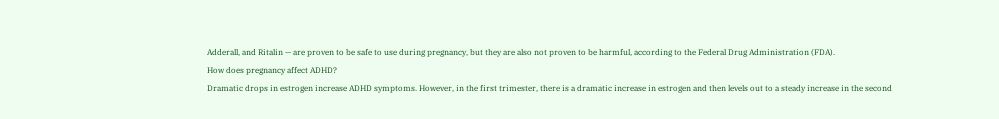Adderall, and Ritalin — are proven to be safe to use during pregnancy, but they are also not proven to be harmful, according to the Federal Drug Administration (FDA).
How does pregnancy affect ADHD?
Dramatic drops in estrogen increase ADHD symptoms. However, in the first trimester, there is a dramatic increase in estrogen and then levels out to a steady increase in the second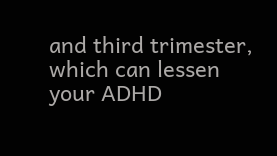and third trimester, which can lessen your ADHD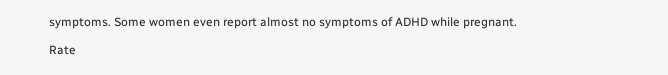symptoms. Some women even report almost no symptoms of ADHD while pregnant.

Rate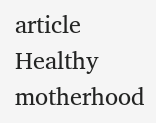article
Healthy motherhood